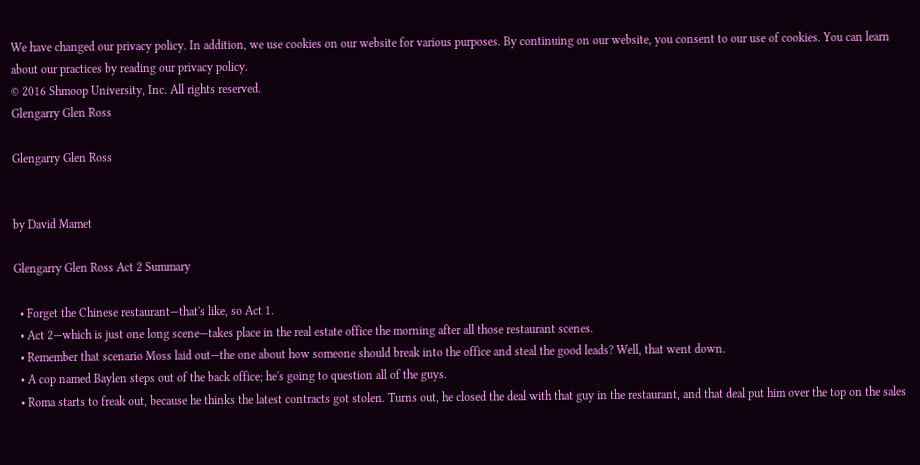We have changed our privacy policy. In addition, we use cookies on our website for various purposes. By continuing on our website, you consent to our use of cookies. You can learn about our practices by reading our privacy policy.
© 2016 Shmoop University, Inc. All rights reserved.
Glengarry Glen Ross

Glengarry Glen Ross


by David Mamet

Glengarry Glen Ross Act 2 Summary

  • Forget the Chinese restaurant—that's like, so Act 1.
  • Act 2—which is just one long scene—takes place in the real estate office the morning after all those restaurant scenes.
  • Remember that scenario Moss laid out—the one about how someone should break into the office and steal the good leads? Well, that went down.
  • A cop named Baylen steps out of the back office; he's going to question all of the guys.
  • Roma starts to freak out, because he thinks the latest contracts got stolen. Turns out, he closed the deal with that guy in the restaurant, and that deal put him over the top on the sales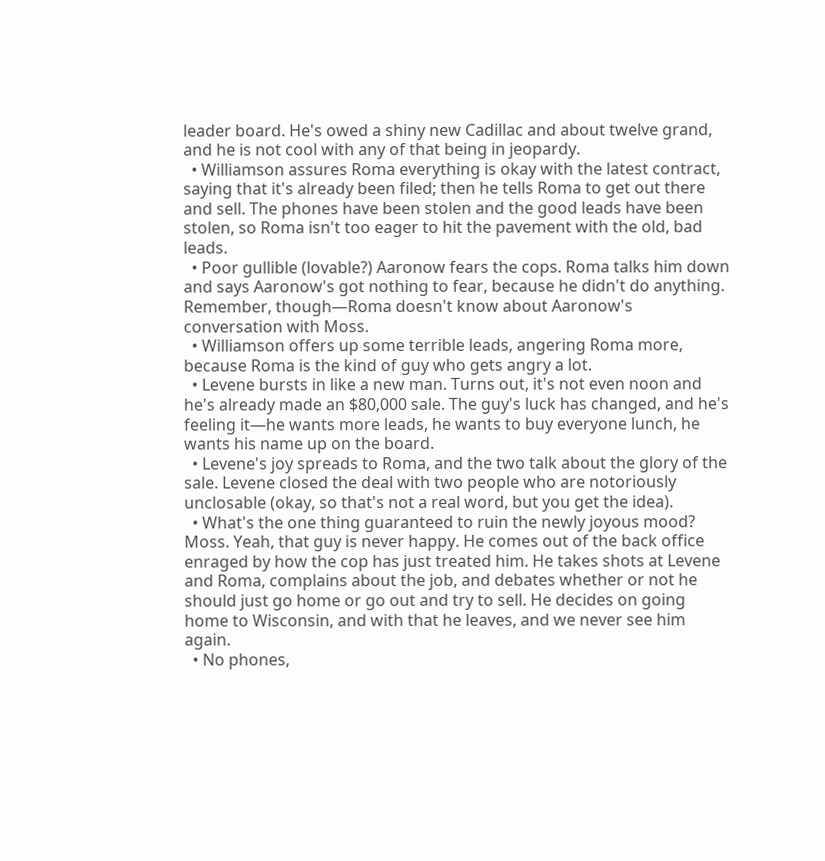leader board. He's owed a shiny new Cadillac and about twelve grand, and he is not cool with any of that being in jeopardy.
  • Williamson assures Roma everything is okay with the latest contract, saying that it's already been filed; then he tells Roma to get out there and sell. The phones have been stolen and the good leads have been stolen, so Roma isn't too eager to hit the pavement with the old, bad leads.
  • Poor gullible (lovable?) Aaronow fears the cops. Roma talks him down and says Aaronow's got nothing to fear, because he didn't do anything. Remember, though—Roma doesn't know about Aaronow's conversation with Moss.
  • Williamson offers up some terrible leads, angering Roma more, because Roma is the kind of guy who gets angry a lot.
  • Levene bursts in like a new man. Turns out, it's not even noon and he's already made an $80,000 sale. The guy's luck has changed, and he's feeling it—he wants more leads, he wants to buy everyone lunch, he wants his name up on the board.
  • Levene's joy spreads to Roma, and the two talk about the glory of the sale. Levene closed the deal with two people who are notoriously unclosable (okay, so that's not a real word, but you get the idea).
  • What's the one thing guaranteed to ruin the newly joyous mood? Moss. Yeah, that guy is never happy. He comes out of the back office enraged by how the cop has just treated him. He takes shots at Levene and Roma, complains about the job, and debates whether or not he should just go home or go out and try to sell. He decides on going home to Wisconsin, and with that he leaves, and we never see him again.
  • No phones,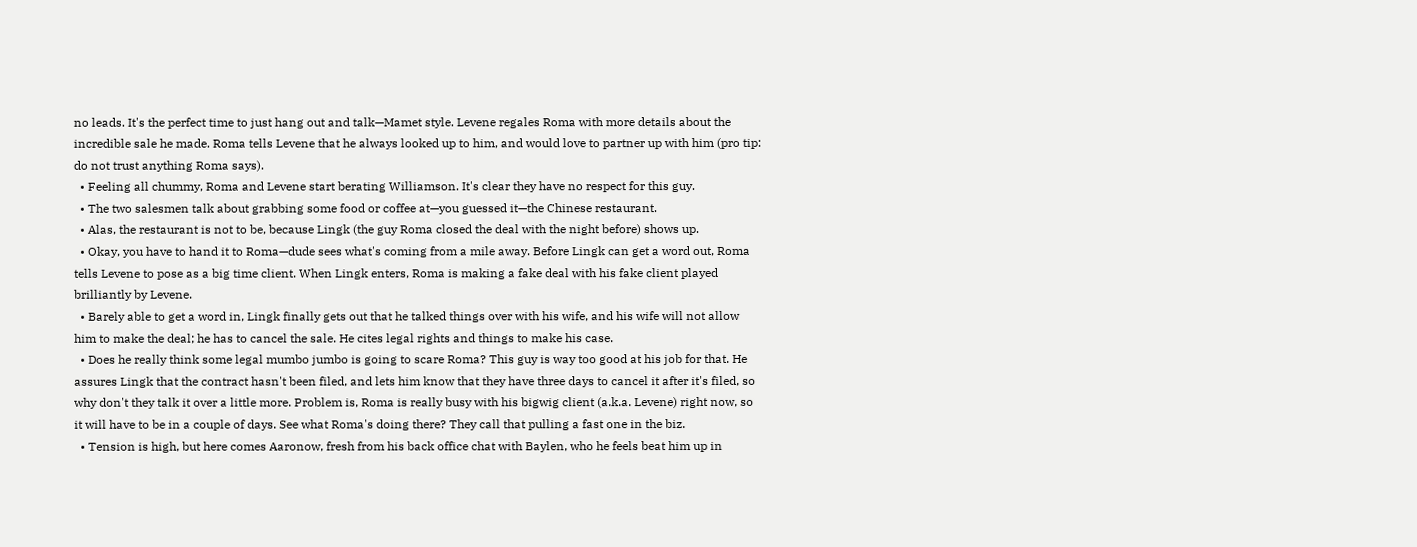no leads. It's the perfect time to just hang out and talk—Mamet style. Levene regales Roma with more details about the incredible sale he made. Roma tells Levene that he always looked up to him, and would love to partner up with him (pro tip: do not trust anything Roma says).
  • Feeling all chummy, Roma and Levene start berating Williamson. It's clear they have no respect for this guy.
  • The two salesmen talk about grabbing some food or coffee at—you guessed it—the Chinese restaurant.
  • Alas, the restaurant is not to be, because Lingk (the guy Roma closed the deal with the night before) shows up.
  • Okay, you have to hand it to Roma—dude sees what's coming from a mile away. Before Lingk can get a word out, Roma tells Levene to pose as a big time client. When Lingk enters, Roma is making a fake deal with his fake client played brilliantly by Levene.
  • Barely able to get a word in, Lingk finally gets out that he talked things over with his wife, and his wife will not allow him to make the deal; he has to cancel the sale. He cites legal rights and things to make his case.
  • Does he really think some legal mumbo jumbo is going to scare Roma? This guy is way too good at his job for that. He assures Lingk that the contract hasn't been filed, and lets him know that they have three days to cancel it after it's filed, so why don't they talk it over a little more. Problem is, Roma is really busy with his bigwig client (a.k.a. Levene) right now, so it will have to be in a couple of days. See what Roma's doing there? They call that pulling a fast one in the biz.
  • Tension is high, but here comes Aaronow, fresh from his back office chat with Baylen, who he feels beat him up in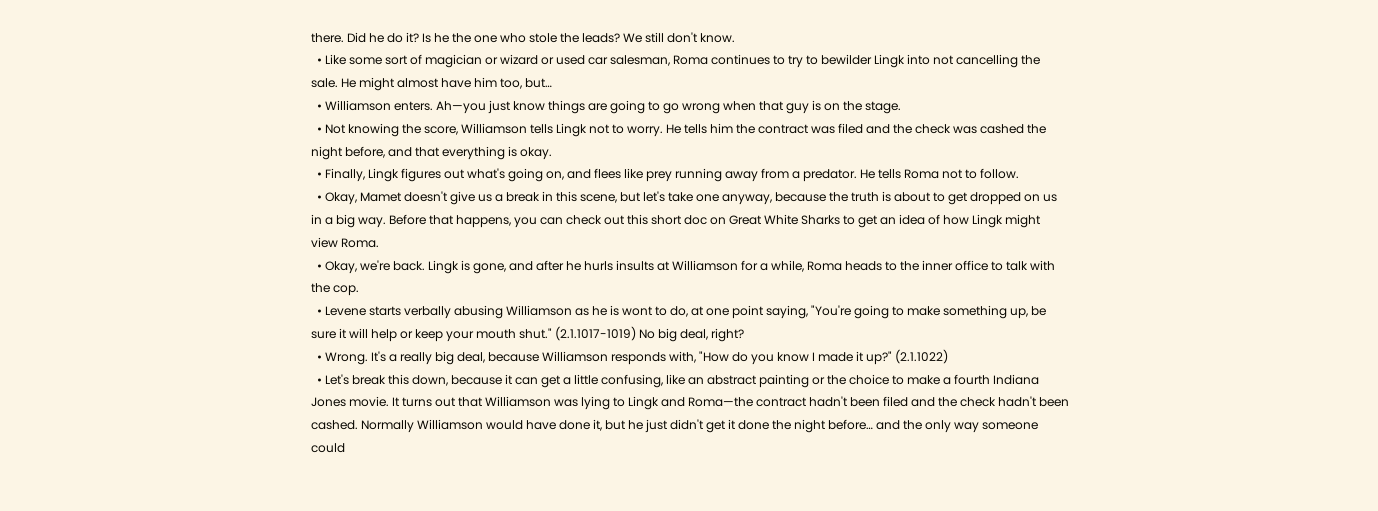there. Did he do it? Is he the one who stole the leads? We still don't know.
  • Like some sort of magician or wizard or used car salesman, Roma continues to try to bewilder Lingk into not cancelling the sale. He might almost have him too, but…
  • Williamson enters. Ah—you just know things are going to go wrong when that guy is on the stage.
  • Not knowing the score, Williamson tells Lingk not to worry. He tells him the contract was filed and the check was cashed the night before, and that everything is okay.
  • Finally, Lingk figures out what's going on, and flees like prey running away from a predator. He tells Roma not to follow.
  • Okay, Mamet doesn't give us a break in this scene, but let's take one anyway, because the truth is about to get dropped on us in a big way. Before that happens, you can check out this short doc on Great White Sharks to get an idea of how Lingk might view Roma.
  • Okay, we're back. Lingk is gone, and after he hurls insults at Williamson for a while, Roma heads to the inner office to talk with the cop.
  • Levene starts verbally abusing Williamson as he is wont to do, at one point saying, "You're going to make something up, be sure it will help or keep your mouth shut." (2.1.1017-1019) No big deal, right?
  • Wrong. It's a really big deal, because Williamson responds with, "How do you know I made it up?" (2.1.1022)
  • Let's break this down, because it can get a little confusing, like an abstract painting or the choice to make a fourth Indiana Jones movie. It turns out that Williamson was lying to Lingk and Roma—the contract hadn't been filed and the check hadn't been cashed. Normally Williamson would have done it, but he just didn't get it done the night before… and the only way someone could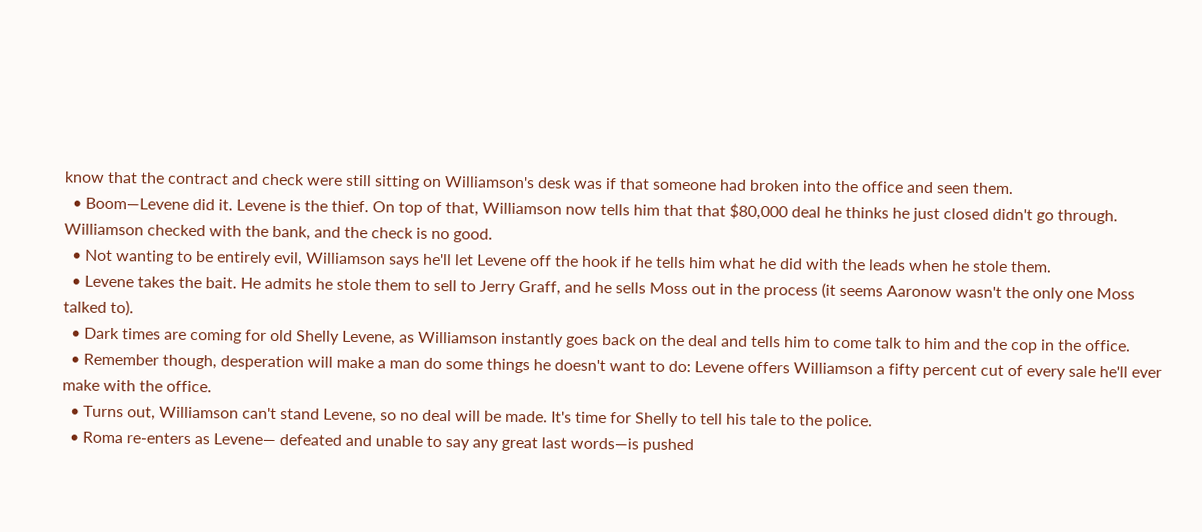know that the contract and check were still sitting on Williamson's desk was if that someone had broken into the office and seen them.
  • Boom—Levene did it. Levene is the thief. On top of that, Williamson now tells him that that $80,000 deal he thinks he just closed didn't go through. Williamson checked with the bank, and the check is no good.
  • Not wanting to be entirely evil, Williamson says he'll let Levene off the hook if he tells him what he did with the leads when he stole them.
  • Levene takes the bait. He admits he stole them to sell to Jerry Graff, and he sells Moss out in the process (it seems Aaronow wasn't the only one Moss talked to).
  • Dark times are coming for old Shelly Levene, as Williamson instantly goes back on the deal and tells him to come talk to him and the cop in the office.
  • Remember though, desperation will make a man do some things he doesn't want to do: Levene offers Williamson a fifty percent cut of every sale he'll ever make with the office.
  • Turns out, Williamson can't stand Levene, so no deal will be made. It's time for Shelly to tell his tale to the police.
  • Roma re-enters as Levene— defeated and unable to say any great last words—is pushed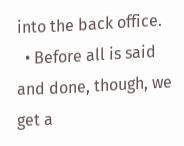into the back office.
  • Before all is said and done, though, we get a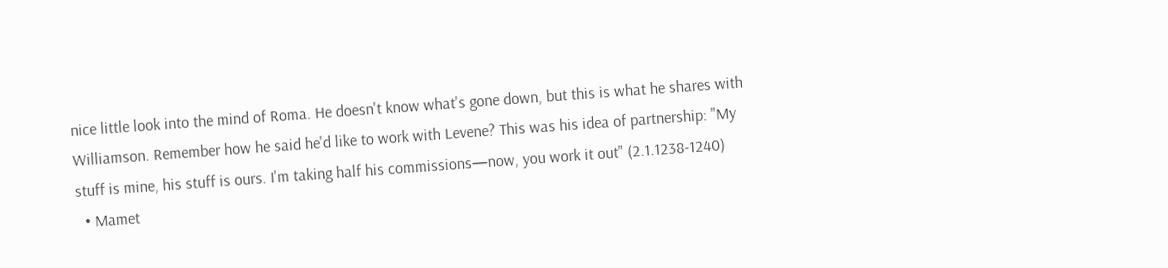nice little look into the mind of Roma. He doesn't know what's gone down, but this is what he shares with Williamson. Remember how he said he'd like to work with Levene? This was his idea of partnership: "My stuff is mine, his stuff is ours. I'm taking half his commissions—now, you work it out" (2.1.1238-1240)
  • Mamet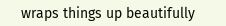wraps things up beautifully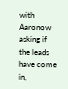with Aaronow asking if the leads have come in,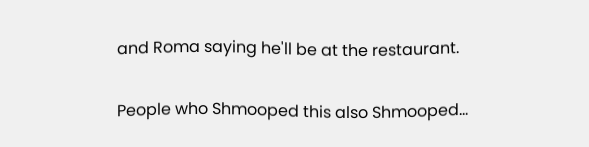and Roma saying he'll be at the restaurant.

People who Shmooped this also Shmooped...